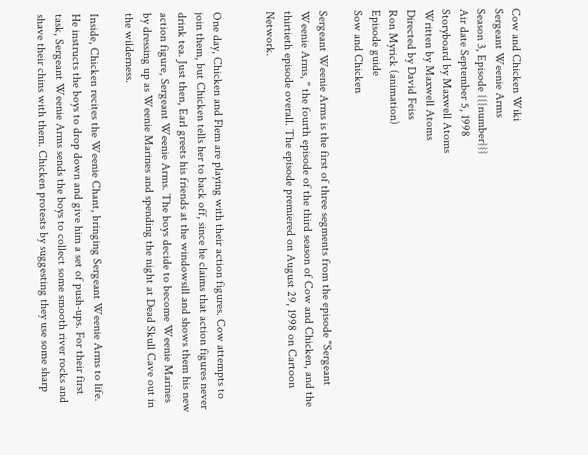Cow and Chicken Wiki
Sergeant Weenie Arms
Season 3, Episode {{{number}}}
Air date September 5, 1998
Storyboard by Maxwell Atoms
Written by Maxwell Atoms
Directed by David Feiss
Ron Myrick (animation)
Episode guide
Sow and Chicken

Sergeant Weenie Arms is the first of three segments from the episode "Sergeant Weenie Arms, " the fourth episode of the third season of Cow and Chicken, and the thirtieth episode overall. The episode premiered on August 29, 1998 on Cartoon Network.


One day, Chicken and Flem are playing with their action figures. Cow attempts to join them, but Chicken tells her to back off, since he claims that action figures never drink tea. Just then, Earl greets his friends at the windowsill and shows them his new action figure, Sergeant Weenie Arms. The boys decide to become Weenie Marines by dressing up as Weenie Marines and spending the night at Dead Skull Cave out in the wilderness.

Inside, Chicken recites the Weenie Chant, bringing Sergeant Weenie Arms to life. He instructs the boys to drop down and give him a set of push-ups. For their first task, Sergeant Weenie Arms sends the boys to collect some smooth river rocks and shave their chins with them. Chicken protests by suggesting they use some sharp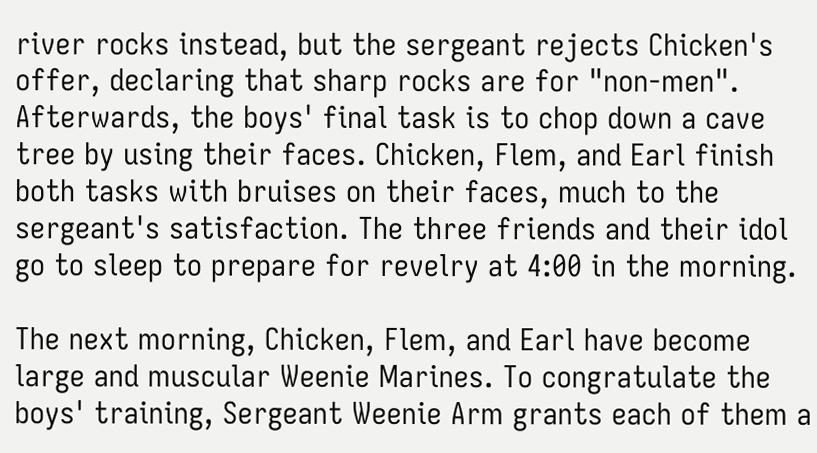river rocks instead, but the sergeant rejects Chicken's offer, declaring that sharp rocks are for "non-men". Afterwards, the boys' final task is to chop down a cave tree by using their faces. Chicken, Flem, and Earl finish both tasks with bruises on their faces, much to the sergeant's satisfaction. The three friends and their idol go to sleep to prepare for revelry at 4:00 in the morning.

The next morning, Chicken, Flem, and Earl have become large and muscular Weenie Marines. To congratulate the boys' training, Sergeant Weenie Arm grants each of them a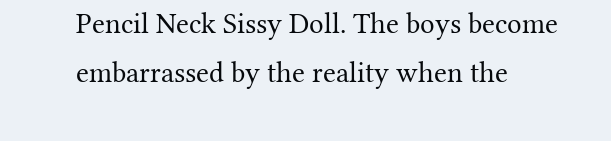Pencil Neck Sissy Doll. The boys become embarrassed by the reality when the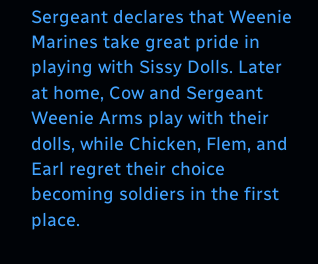Sergeant declares that Weenie Marines take great pride in playing with Sissy Dolls. Later at home, Cow and Sergeant Weenie Arms play with their dolls, while Chicken, Flem, and Earl regret their choice becoming soldiers in the first place.